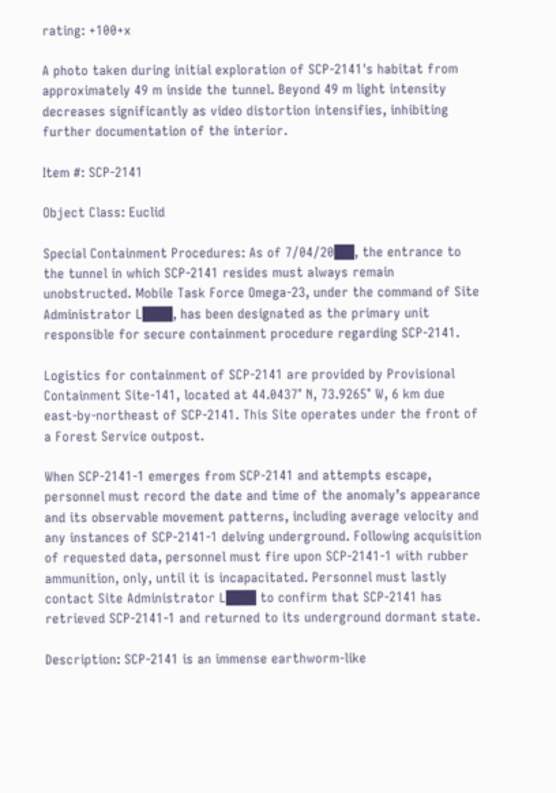rating: +100+x

A photo taken during initial exploration of SCP-2141's habitat from approximately 49 m inside the tunnel. Beyond 49 m light intensity decreases significantly as video distortion intensifies, inhibiting further documentation of the interior.

Item #: SCP-2141

Object Class: Euclid

Special Containment Procedures: As of 7/04/20██, the entrance to the tunnel in which SCP-2141 resides must always remain unobstructed. Mobile Task Force Omega-23, under the command of Site Administrator L███, has been designated as the primary unit responsible for secure containment procedure regarding SCP-2141.

Logistics for containment of SCP-2141 are provided by Provisional Containment Site-141, located at 44.0437° N, 73.9265° W, 6 km due east-by-northeast of SCP-2141. This Site operates under the front of a Forest Service outpost.

When SCP-2141-1 emerges from SCP-2141 and attempts escape, personnel must record the date and time of the anomaly’s appearance and its observable movement patterns, including average velocity and any instances of SCP-2141-1 delving underground. Following acquisition of requested data, personnel must fire upon SCP-2141-1 with rubber ammunition, only, until it is incapacitated. Personnel must lastly contact Site Administrator L███ to confirm that SCP-2141 has retrieved SCP-2141-1 and returned to its underground dormant state.

Description: SCP-2141 is an immense earthworm-like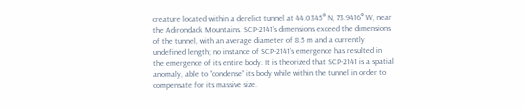creature located within a derelict tunnel at 44.0345° N, 73.9416° W, near the Adirondack Mountains. SCP-2141’s dimensions exceed the dimensions of the tunnel, with an average diameter of 8.5 m and a currently undefined length; no instance of SCP-2141’s emergence has resulted in the emergence of its entire body. It is theorized that SCP-2141 is a spatial anomaly, able to “condense” its body while within the tunnel in order to compensate for its massive size.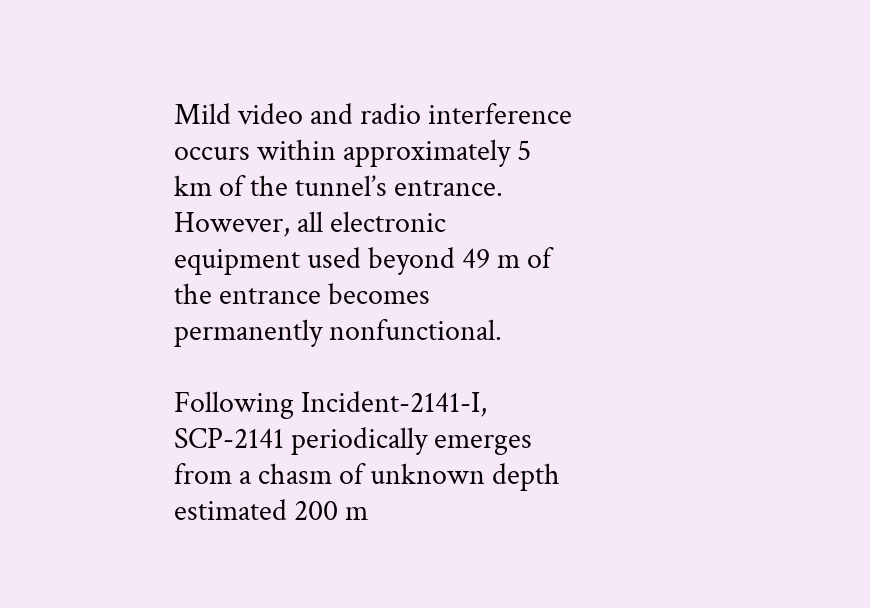Mild video and radio interference occurs within approximately 5 km of the tunnel’s entrance. However, all electronic equipment used beyond 49 m of the entrance becomes permanently nonfunctional.

Following Incident-2141-I, SCP-2141 periodically emerges from a chasm of unknown depth estimated 200 m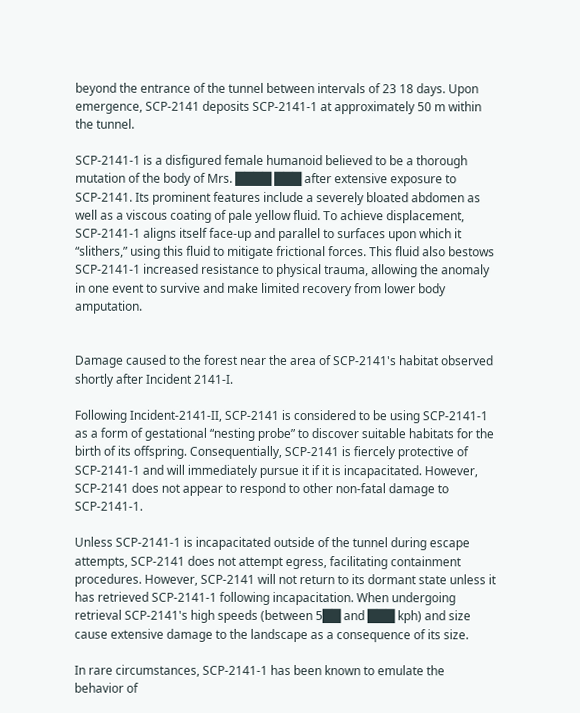beyond the entrance of the tunnel between intervals of 23 18 days. Upon emergence, SCP-2141 deposits SCP-2141-1 at approximately 50 m within the tunnel.

SCP-2141-1 is a disfigured female humanoid believed to be a thorough mutation of the body of Mrs. ████ ███ after extensive exposure to SCP-2141. Its prominent features include a severely bloated abdomen as well as a viscous coating of pale yellow fluid. To achieve displacement, SCP-2141-1 aligns itself face-up and parallel to surfaces upon which it “slithers,” using this fluid to mitigate frictional forces. This fluid also bestows SCP-2141-1 increased resistance to physical trauma, allowing the anomaly in one event to survive and make limited recovery from lower body amputation.


Damage caused to the forest near the area of SCP-2141's habitat observed shortly after Incident 2141-I.

Following Incident-2141-II, SCP-2141 is considered to be using SCP-2141-1 as a form of gestational “nesting probe” to discover suitable habitats for the birth of its offspring. Consequentially, SCP-2141 is fiercely protective of SCP-2141-1 and will immediately pursue it if it is incapacitated. However, SCP-2141 does not appear to respond to other non-fatal damage to SCP-2141-1.

Unless SCP-2141-1 is incapacitated outside of the tunnel during escape attempts, SCP-2141 does not attempt egress, facilitating containment procedures. However, SCP-2141 will not return to its dormant state unless it has retrieved SCP-2141-1 following incapacitation. When undergoing retrieval SCP-2141's high speeds (between 5██ and ███ kph) and size cause extensive damage to the landscape as a consequence of its size.

In rare circumstances, SCP-2141-1 has been known to emulate the behavior of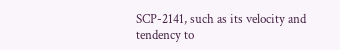SCP-2141, such as its velocity and tendency to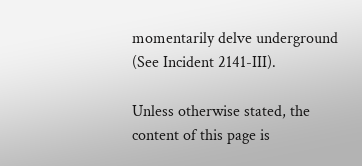momentarily delve underground (See Incident 2141-III).

Unless otherwise stated, the content of this page is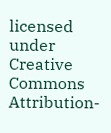licensed under Creative Commons Attribution-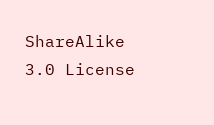ShareAlike 3.0 License